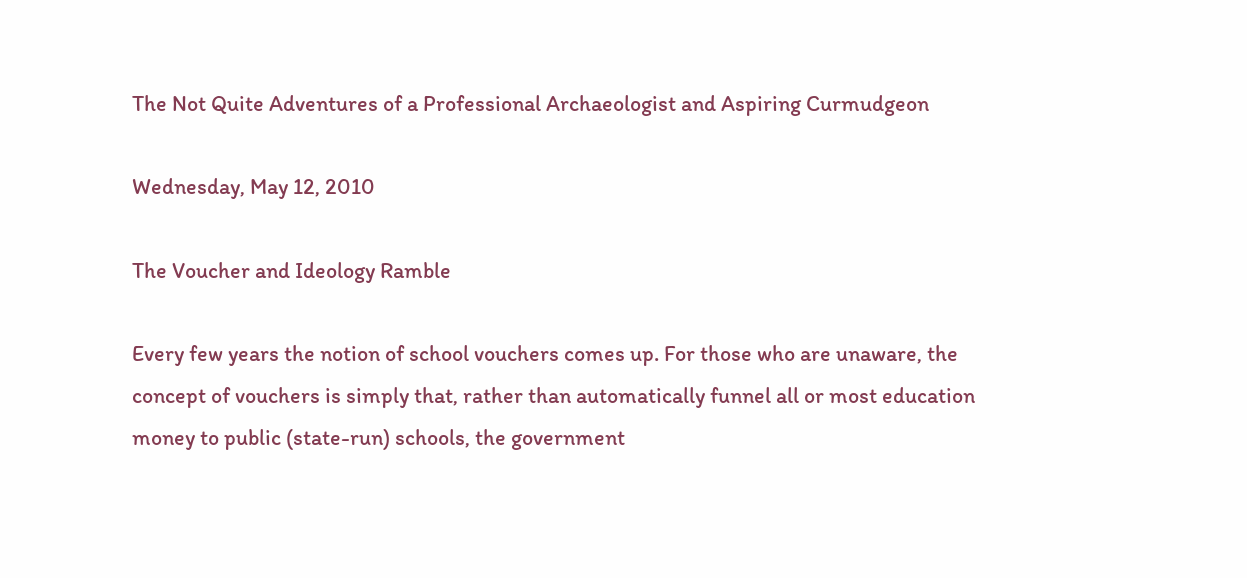The Not Quite Adventures of a Professional Archaeologist and Aspiring Curmudgeon

Wednesday, May 12, 2010

The Voucher and Ideology Ramble

Every few years the notion of school vouchers comes up. For those who are unaware, the concept of vouchers is simply that, rather than automatically funnel all or most education money to public (state-run) schools, the government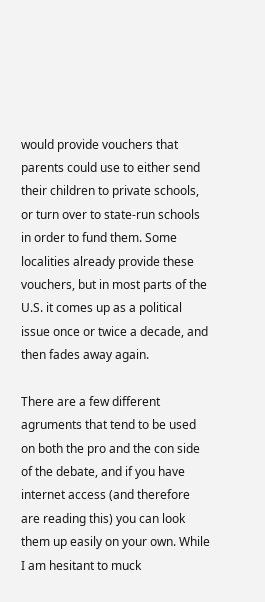would provide vouchers that parents could use to either send their children to private schools, or turn over to state-run schools in order to fund them. Some localities already provide these vouchers, but in most parts of the U.S. it comes up as a political issue once or twice a decade, and then fades away again.

There are a few different agruments that tend to be used on both the pro and the con side of the debate, and if you have internet access (and therefore are reading this) you can look them up easily on your own. While I am hesitant to muck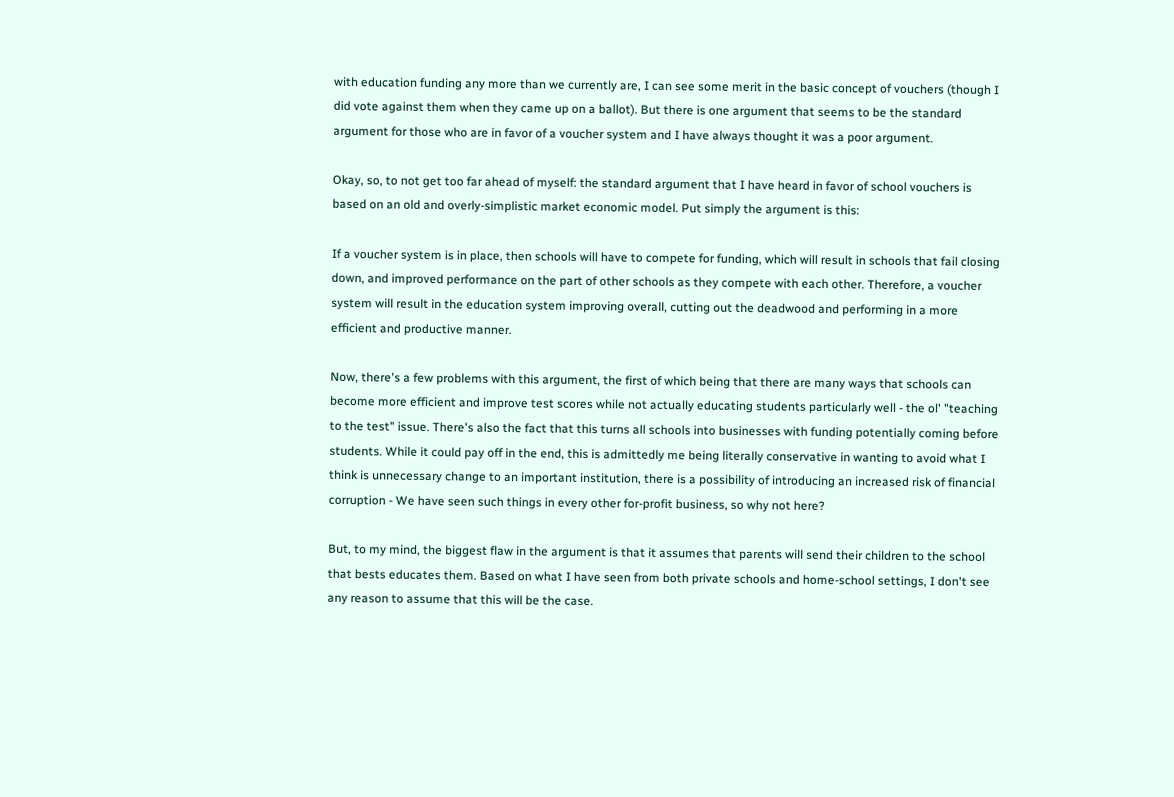with education funding any more than we currently are, I can see some merit in the basic concept of vouchers (though I did vote against them when they came up on a ballot). But there is one argument that seems to be the standard argument for those who are in favor of a voucher system and I have always thought it was a poor argument.

Okay, so, to not get too far ahead of myself: the standard argument that I have heard in favor of school vouchers is based on an old and overly-simplistic market economic model. Put simply the argument is this:

If a voucher system is in place, then schools will have to compete for funding, which will result in schools that fail closing down, and improved performance on the part of other schools as they compete with each other. Therefore, a voucher system will result in the education system improving overall, cutting out the deadwood and performing in a more efficient and productive manner.

Now, there's a few problems with this argument, the first of which being that there are many ways that schools can become more efficient and improve test scores while not actually educating students particularly well - the ol' "teaching to the test" issue. There's also the fact that this turns all schools into businesses with funding potentially coming before students. While it could pay off in the end, this is admittedly me being literally conservative in wanting to avoid what I think is unnecessary change to an important institution, there is a possibility of introducing an increased risk of financial corruption - We have seen such things in every other for-profit business, so why not here?

But, to my mind, the biggest flaw in the argument is that it assumes that parents will send their children to the school that bests educates them. Based on what I have seen from both private schools and home-school settings, I don't see any reason to assume that this will be the case.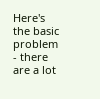Here's the basic problem - there are a lot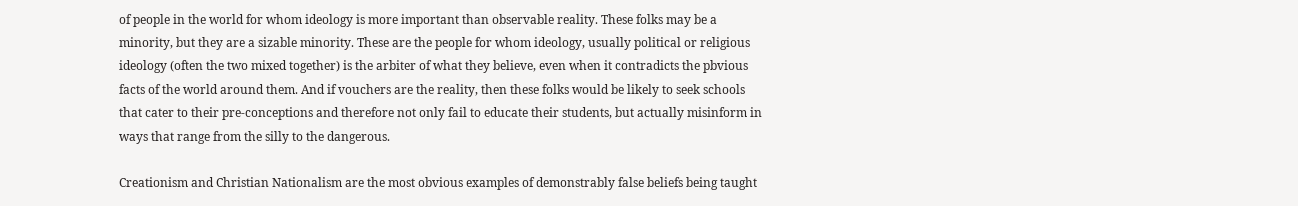of people in the world for whom ideology is more important than observable reality. These folks may be a minority, but they are a sizable minority. These are the people for whom ideology, usually political or religious ideology (often the two mixed together) is the arbiter of what they believe, even when it contradicts the pbvious facts of the world around them. And if vouchers are the reality, then these folks would be likely to seek schools that cater to their pre-conceptions and therefore not only fail to educate their students, but actually misinform in ways that range from the silly to the dangerous.

Creationism and Christian Nationalism are the most obvious examples of demonstrably false beliefs being taught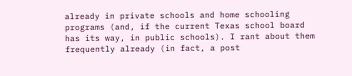already in private schools and home schooling programs (and, if the current Texas school board has its way, in public schools). I rant about them frequently already (in fact, a post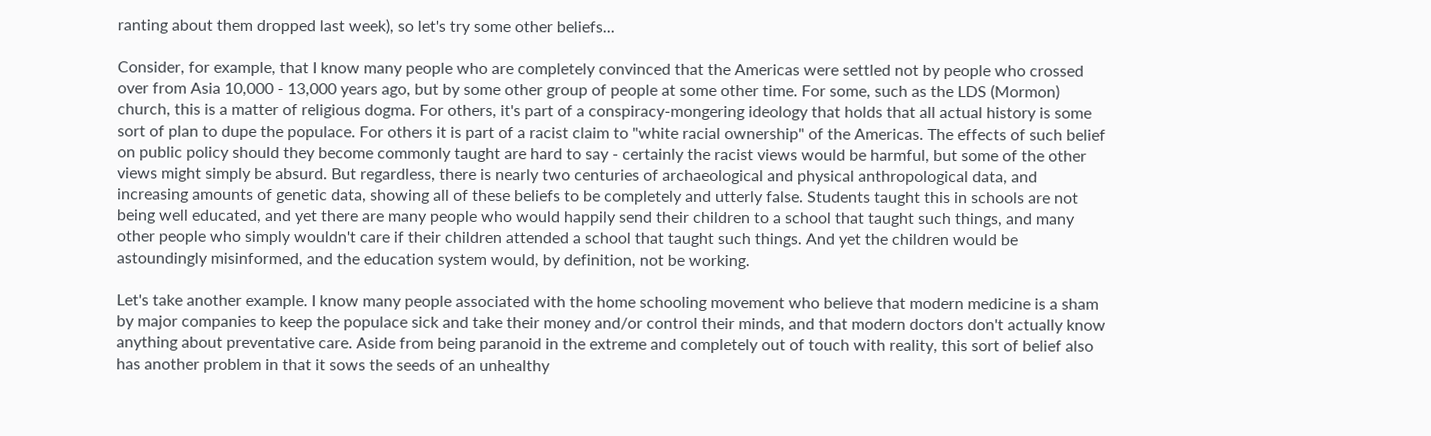ranting about them dropped last week), so let's try some other beliefs...

Consider, for example, that I know many people who are completely convinced that the Americas were settled not by people who crossed over from Asia 10,000 - 13,000 years ago, but by some other group of people at some other time. For some, such as the LDS (Mormon) church, this is a matter of religious dogma. For others, it's part of a conspiracy-mongering ideology that holds that all actual history is some sort of plan to dupe the populace. For others it is part of a racist claim to "white racial ownership" of the Americas. The effects of such belief on public policy should they become commonly taught are hard to say - certainly the racist views would be harmful, but some of the other views might simply be absurd. But regardless, there is nearly two centuries of archaeological and physical anthropological data, and increasing amounts of genetic data, showing all of these beliefs to be completely and utterly false. Students taught this in schools are not being well educated, and yet there are many people who would happily send their children to a school that taught such things, and many other people who simply wouldn't care if their children attended a school that taught such things. And yet the children would be astoundingly misinformed, and the education system would, by definition, not be working.

Let's take another example. I know many people associated with the home schooling movement who believe that modern medicine is a sham by major companies to keep the populace sick and take their money and/or control their minds, and that modern doctors don't actually know anything about preventative care. Aside from being paranoid in the extreme and completely out of touch with reality, this sort of belief also has another problem in that it sows the seeds of an unhealthy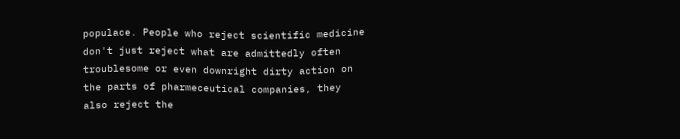populace. People who reject scientific medicine don't just reject what are admittedly often troublesome or even downright dirty action on the parts of pharmeceutical companies, they also reject the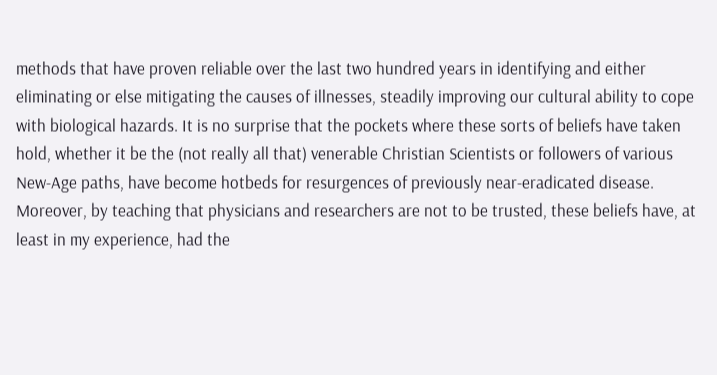methods that have proven reliable over the last two hundred years in identifying and either eliminating or else mitigating the causes of illnesses, steadily improving our cultural ability to cope with biological hazards. It is no surprise that the pockets where these sorts of beliefs have taken hold, whether it be the (not really all that) venerable Christian Scientists or followers of various New-Age paths, have become hotbeds for resurgences of previously near-eradicated disease. Moreover, by teaching that physicians and researchers are not to be trusted, these beliefs have, at least in my experience, had the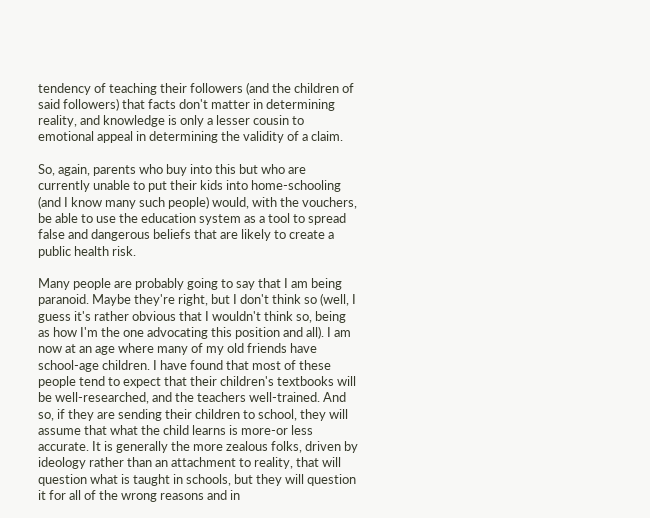tendency of teaching their followers (and the children of said followers) that facts don't matter in determining reality, and knowledge is only a lesser cousin to emotional appeal in determining the validity of a claim.

So, again, parents who buy into this but who are currently unable to put their kids into home-schooling (and I know many such people) would, with the vouchers, be able to use the education system as a tool to spread false and dangerous beliefs that are likely to create a public health risk.

Many people are probably going to say that I am being paranoid. Maybe they're right, but I don't think so (well, I guess it's rather obvious that I wouldn't think so, being as how I'm the one advocating this position and all). I am now at an age where many of my old friends have school-age children. I have found that most of these people tend to expect that their children's textbooks will be well-researched, and the teachers well-trained. And so, if they are sending their children to school, they will assume that what the child learns is more-or less accurate. It is generally the more zealous folks, driven by ideology rather than an attachment to reality, that will question what is taught in schools, but they will question it for all of the wrong reasons and in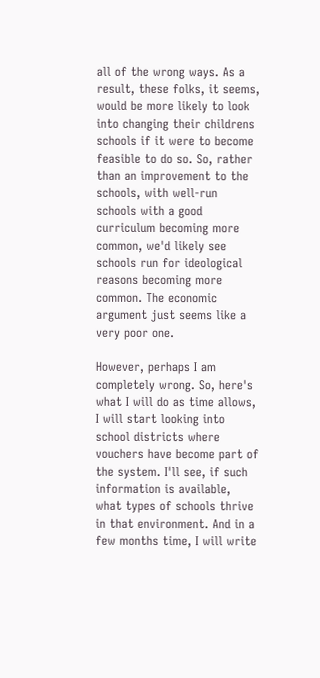all of the wrong ways. As a result, these folks, it seems, would be more likely to look into changing their childrens schools if it were to become feasible to do so. So, rather than an improvement to the schools, with well-run schools with a good curriculum becoming more common, we'd likely see schools run for ideological reasons becoming more common. The economic argument just seems like a very poor one.

However, perhaps I am completely wrong. So, here's what I will do as time allows, I will start looking into school districts where vouchers have become part of the system. I'll see, if such information is available, what types of schools thrive in that environment. And in a few months time, I will write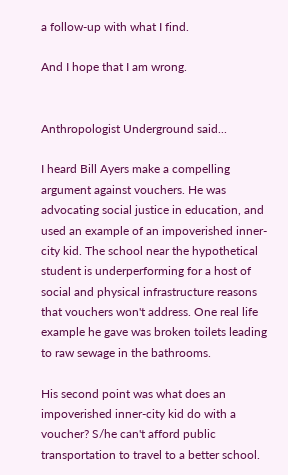a follow-up with what I find.

And I hope that I am wrong.


Anthropologist Underground said...

I heard Bill Ayers make a compelling argument against vouchers. He was advocating social justice in education, and used an example of an impoverished inner-city kid. The school near the hypothetical student is underperforming for a host of social and physical infrastructure reasons that vouchers won't address. One real life example he gave was broken toilets leading to raw sewage in the bathrooms.

His second point was what does an impoverished inner-city kid do with a voucher? S/he can't afford public transportation to travel to a better school.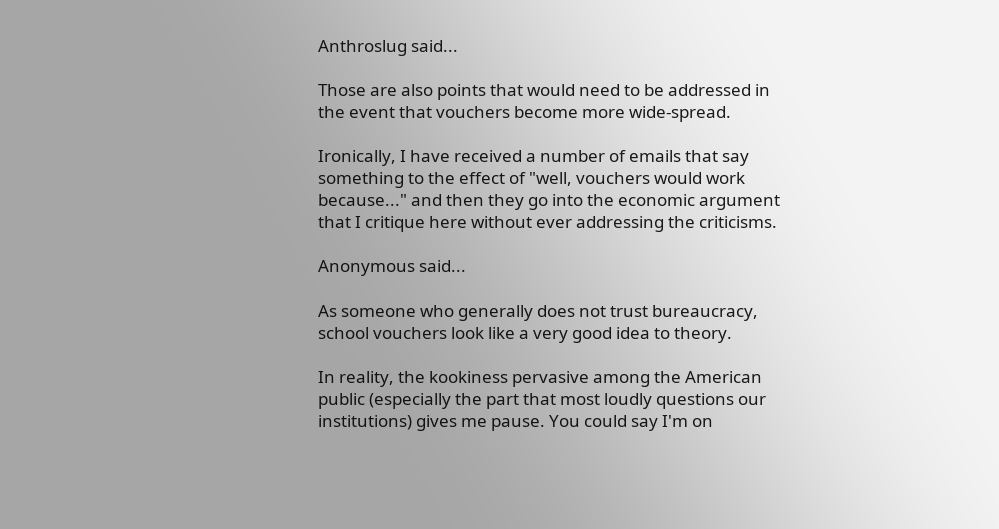Anthroslug said...

Those are also points that would need to be addressed in the event that vouchers become more wide-spread.

Ironically, I have received a number of emails that say something to the effect of "well, vouchers would work because..." and then they go into the economic argument that I critique here without ever addressing the criticisms.

Anonymous said...

As someone who generally does not trust bureaucracy, school vouchers look like a very good idea to theory.

In reality, the kookiness pervasive among the American public (especially the part that most loudly questions our institutions) gives me pause. You could say I'm on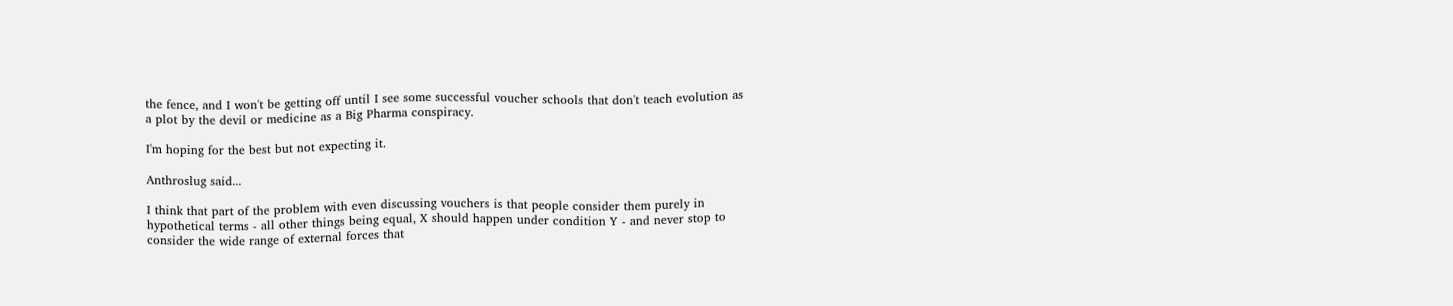the fence, and I won't be getting off until I see some successful voucher schools that don't teach evolution as a plot by the devil or medicine as a Big Pharma conspiracy.

I'm hoping for the best but not expecting it.

Anthroslug said...

I think that part of the problem with even discussing vouchers is that people consider them purely in hypothetical terms - all other things being equal, X should happen under condition Y - and never stop to consider the wide range of external forces that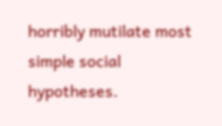horribly mutilate most simple social hypotheses.